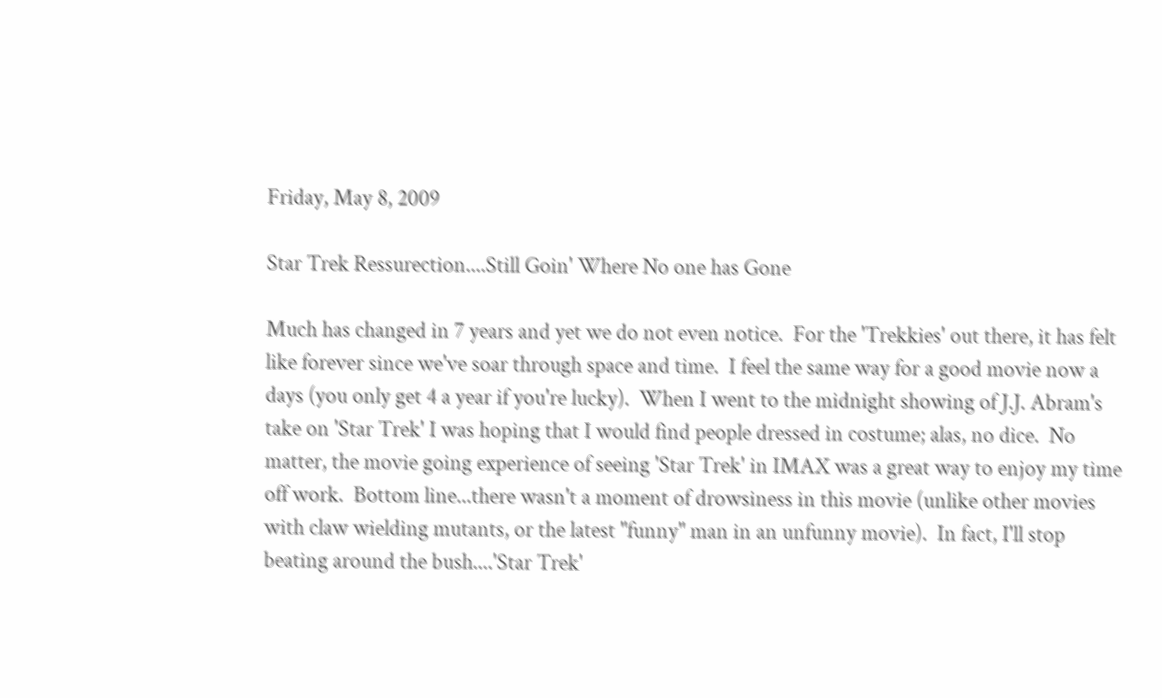Friday, May 8, 2009

Star Trek Ressurection....Still Goin' Where No one has Gone

Much has changed in 7 years and yet we do not even notice.  For the 'Trekkies' out there, it has felt like forever since we've soar through space and time.  I feel the same way for a good movie now a days (you only get 4 a year if you're lucky).  When I went to the midnight showing of J.J. Abram's take on 'Star Trek' I was hoping that I would find people dressed in costume; alas, no dice.  No matter, the movie going experience of seeing 'Star Trek' in IMAX was a great way to enjoy my time off work.  Bottom line...there wasn't a moment of drowsiness in this movie (unlike other movies with claw wielding mutants, or the latest "funny" man in an unfunny movie).  In fact, I'll stop beating around the bush....'Star Trek'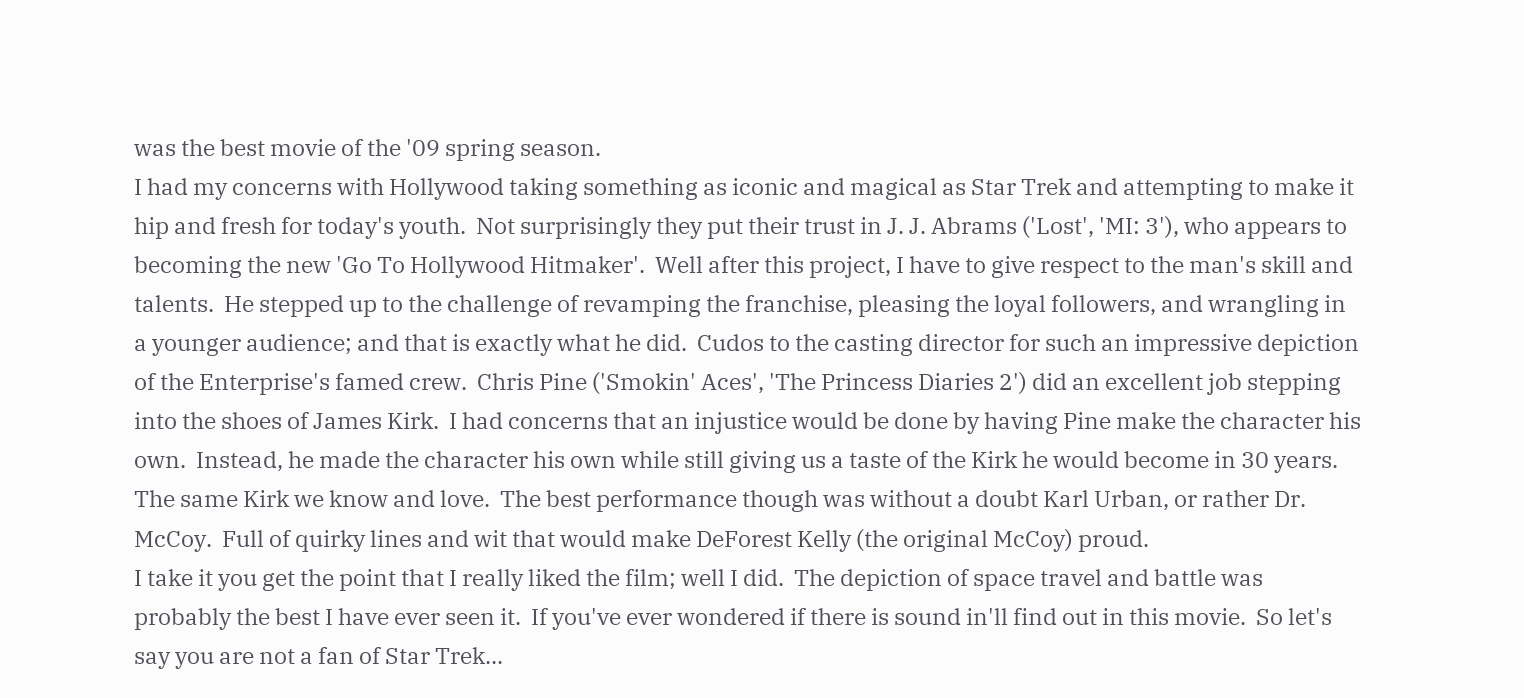was the best movie of the '09 spring season.
I had my concerns with Hollywood taking something as iconic and magical as Star Trek and attempting to make it hip and fresh for today's youth.  Not surprisingly they put their trust in J. J. Abrams ('Lost', 'MI: 3'), who appears to becoming the new 'Go To Hollywood Hitmaker'.  Well after this project, I have to give respect to the man's skill and talents.  He stepped up to the challenge of revamping the franchise, pleasing the loyal followers, and wrangling in a younger audience; and that is exactly what he did.  Cudos to the casting director for such an impressive depiction of the Enterprise's famed crew.  Chris Pine ('Smokin' Aces', 'The Princess Diaries 2') did an excellent job stepping into the shoes of James Kirk.  I had concerns that an injustice would be done by having Pine make the character his own.  Instead, he made the character his own while still giving us a taste of the Kirk he would become in 30 years.  The same Kirk we know and love.  The best performance though was without a doubt Karl Urban, or rather Dr. McCoy.  Full of quirky lines and wit that would make DeForest Kelly (the original McCoy) proud.
I take it you get the point that I really liked the film; well I did.  The depiction of space travel and battle was probably the best I have ever seen it.  If you've ever wondered if there is sound in'll find out in this movie.  So let's say you are not a fan of Star Trek...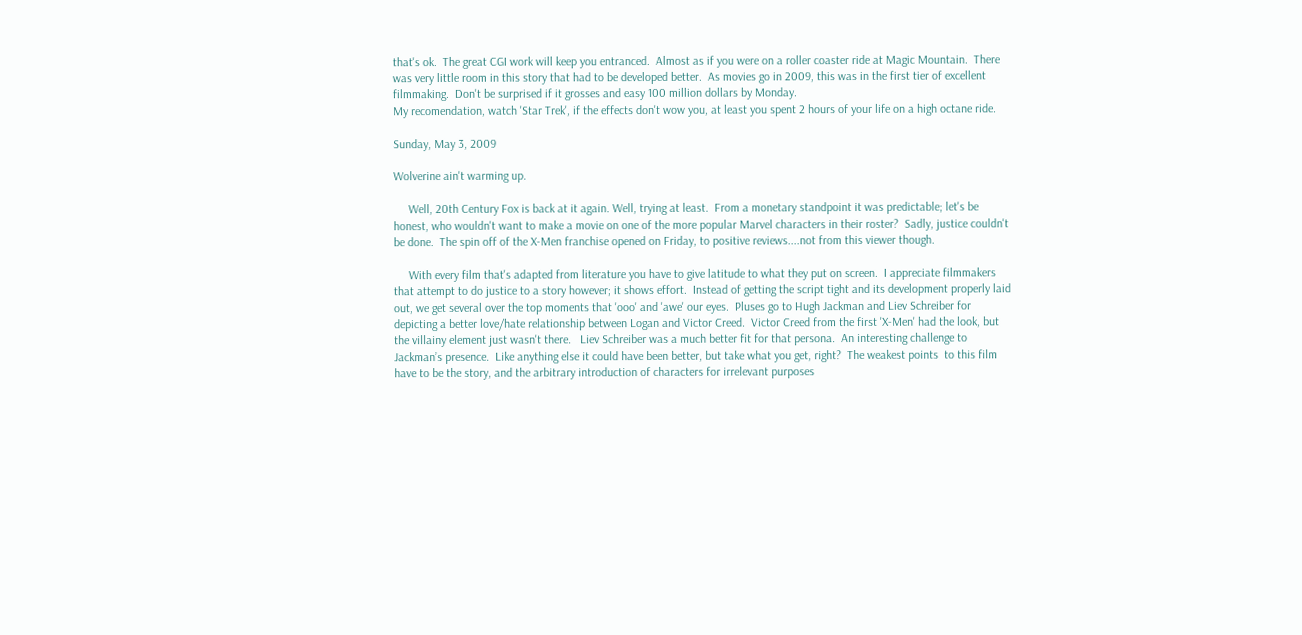that's ok.  The great CGI work will keep you entranced.  Almost as if you were on a roller coaster ride at Magic Mountain.  There was very little room in this story that had to be developed better.  As movies go in 2009, this was in the first tier of excellent filmmaking.  Don't be surprised if it grosses and easy 100 million dollars by Monday.
My recomendation, watch 'Star Trek', if the effects don't wow you, at least you spent 2 hours of your life on a high octane ride.

Sunday, May 3, 2009

Wolverine ain't warming up.

     Well, 20th Century Fox is back at it again. Well, trying at least.  From a monetary standpoint it was predictable; let's be honest, who wouldn't want to make a movie on one of the more popular Marvel characters in their roster?  Sadly, justice couldn't be done.  The spin off of the X-Men franchise opened on Friday, to positive reviews....not from this viewer though.

     With every film that's adapted from literature you have to give latitude to what they put on screen.  I appreciate filmmakers that attempt to do justice to a story however; it shows effort.  Instead of getting the script tight and its development properly laid out, we get several over the top moments that 'ooo' and 'awe' our eyes.  Pluses go to Hugh Jackman and Liev Schreiber for depicting a better love/hate relationship between Logan and Victor Creed.  Victor Creed from the first 'X-Men' had the look, but the villainy element just wasn't there.   Liev Schreiber was a much better fit for that persona.  An interesting challenge to Jackman’s presence.  Like anything else it could have been better, but take what you get, right?  The weakest points  to this film have to be the story, and the arbitrary introduction of characters for irrelevant purposes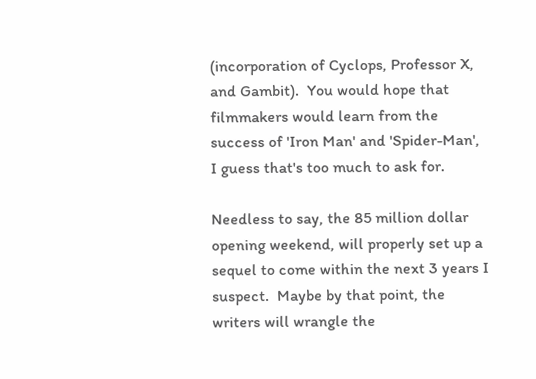(incorporation of Cyclops, Professor X, and Gambit).  You would hope that filmmakers would learn from the success of 'Iron Man' and 'Spider-Man',  I guess that's too much to ask for.

Needless to say, the 85 million dollar opening weekend, will properly set up a sequel to come within the next 3 years I suspect.  Maybe by that point, the writers will wrangle the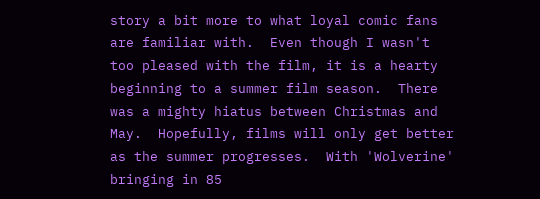story a bit more to what loyal comic fans are familiar with.  Even though I wasn't too pleased with the film, it is a hearty beginning to a summer film season.  There was a mighty hiatus between Christmas and May.  Hopefully, films will only get better as the summer progresses.  With 'Wolverine' bringing in 85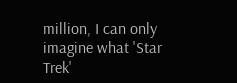million, I can only imagine what 'Star Trek'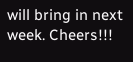will bring in next week. Cheers!!!